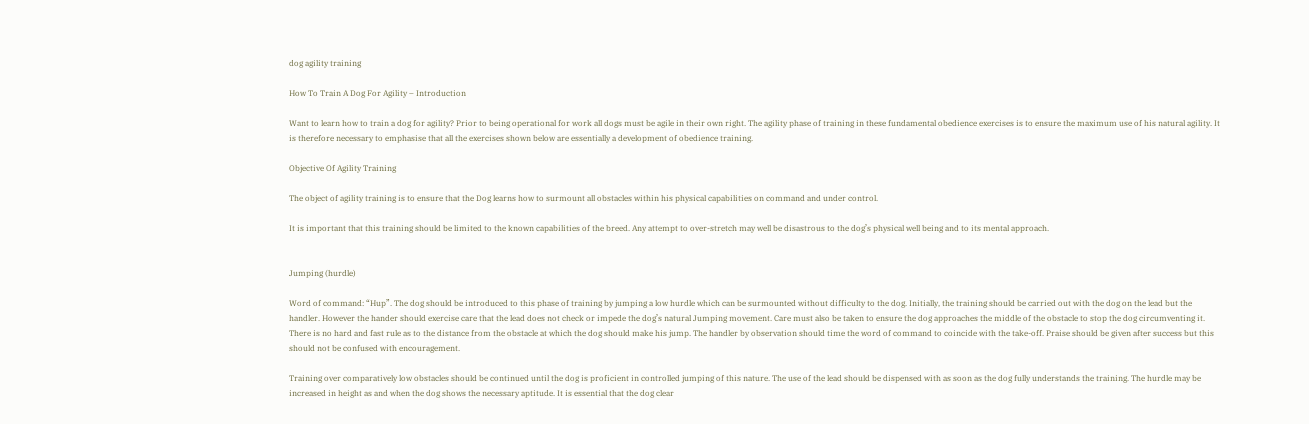dog agility training

How To Train A Dog For Agility – Introduction

Want to learn how to train a dog for agility? Prior to being operational for work all dogs must be agile in their own right. The agility phase of training in these fundamental obedience exercises is to ensure the maximum use of his natural agility. It is therefore necessary to emphasise that all the exercises shown below are essentially a development of obedience training.

Objective Of Agility Training

The object of agility training is to ensure that the Dog learns how to surmount all obstacles within his physical capabilities on command and under control.

It is important that this training should be limited to the known capabilities of the breed. Any attempt to over-stretch may well be disastrous to the dog’s physical well being and to its mental approach.


Jumping (hurdle)

Word of command: “Hup”. The dog should be introduced to this phase of training by jumping a low hurdle which can be surmounted without difficulty to the dog. Initially, the training should be carried out with the dog on the lead but the handler. However the hander should exercise care that the lead does not check or impede the dog’s natural Jumping movement. Care must also be taken to ensure the dog approaches the middle of the obstacle to stop the dog circumventing it. There is no hard and fast rule as to the distance from the obstacle at which the dog should make his jump. The handler by observation should time the word of command to coincide with the take-off. Praise should be given after success but this should not be confused with encouragement.

Training over comparatively low obstacles should be continued until the dog is proficient in controlled jumping of this nature. The use of the lead should be dispensed with as soon as the dog fully understands the training. The hurdle may be increased in height as and when the dog shows the necessary aptitude. It is essential that the dog clear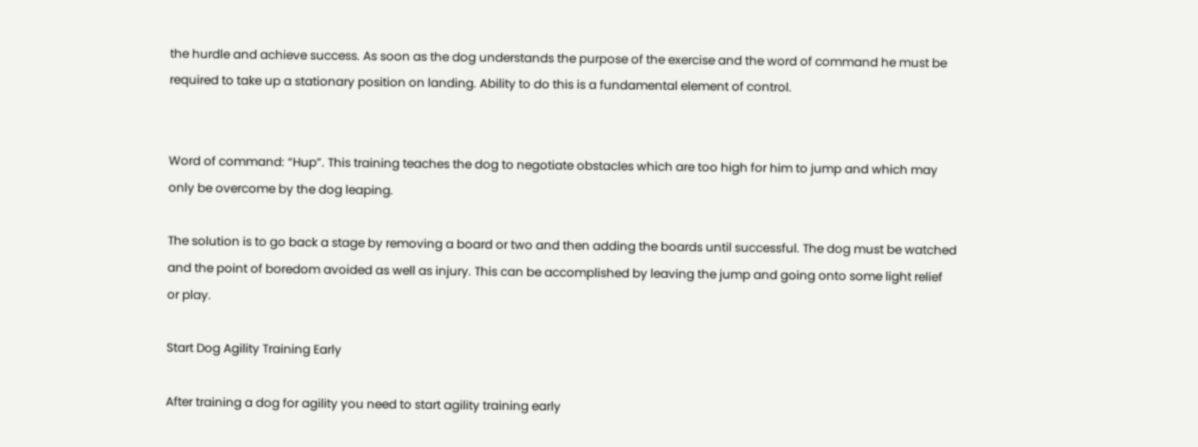the hurdle and achieve success. As soon as the dog understands the purpose of the exercise and the word of command he must be required to take up a stationary position on landing. Ability to do this is a fundamental element of control.


Word of command: “Hup”. This training teaches the dog to negotiate obstacles which are too high for him to jump and which may only be overcome by the dog leaping.

The solution is to go back a stage by removing a board or two and then adding the boards until successful. The dog must be watched and the point of boredom avoided as well as injury. This can be accomplished by leaving the jump and going onto some light relief or play.

Start Dog Agility Training Early

After training a dog for agility you need to start agility training early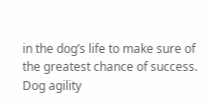in the dog’s life to make sure of the greatest chance of success. Dog agility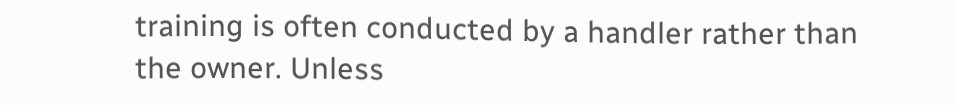training is often conducted by a handler rather than the owner. Unless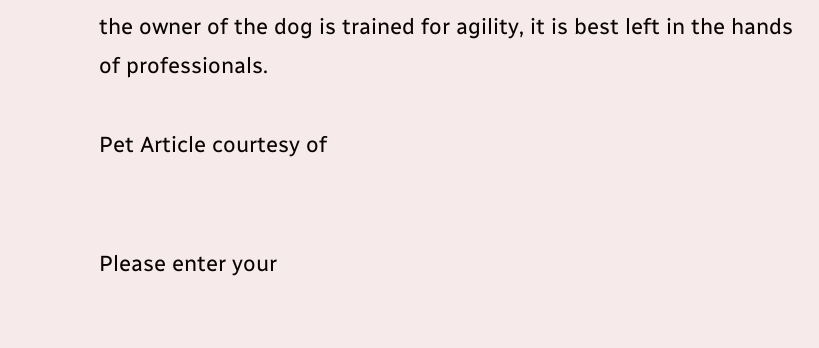the owner of the dog is trained for agility, it is best left in the hands of professionals.

Pet Article courtesy of


Please enter your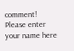comment!
Please enter your name here